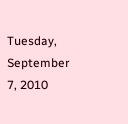Tuesday, September 7, 2010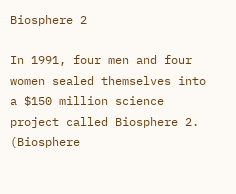Biosphere 2

In 1991, four men and four women sealed themselves into a $150 million science project called Biosphere 2. (Biosphere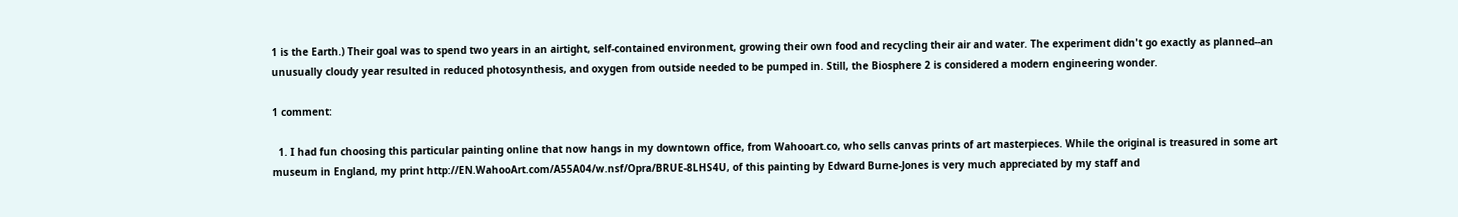1 is the Earth.) Their goal was to spend two years in an airtight, self-contained environment, growing their own food and recycling their air and water. The experiment didn't go exactly as planned--an unusually cloudy year resulted in reduced photosynthesis, and oxygen from outside needed to be pumped in. Still, the Biosphere 2 is considered a modern engineering wonder.

1 comment:

  1. I had fun choosing this particular painting online that now hangs in my downtown office, from Wahooart.co, who sells canvas prints of art masterpieces. While the original is treasured in some art museum in England, my print http://EN.WahooArt.com/A55A04/w.nsf/Opra/BRUE-8LHS4U, of this painting by Edward Burne-Jones is very much appreciated by my staff and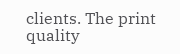clients. The print quality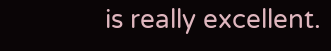is really excellent.